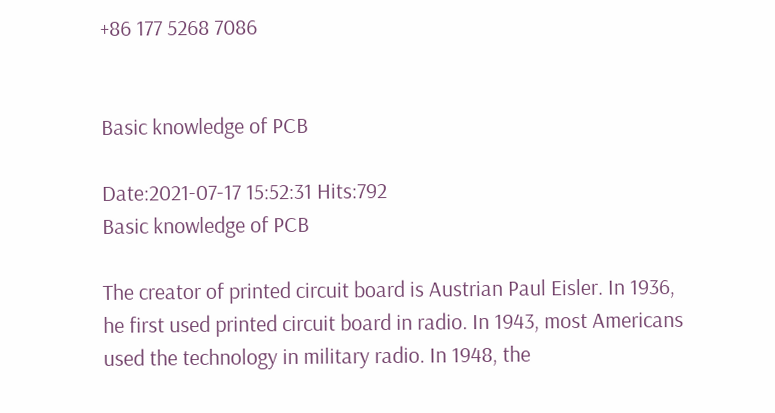+86 177 5268 7086


Basic knowledge of PCB

Date:2021-07-17 15:52:31 Hits:792
Basic knowledge of PCB

The creator of printed circuit board is Austrian Paul Eisler. In 1936, he first used printed circuit board in radio. In 1943, most Americans used the technology in military radio. In 1948, the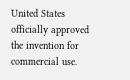United States officially approved the invention for commercial use.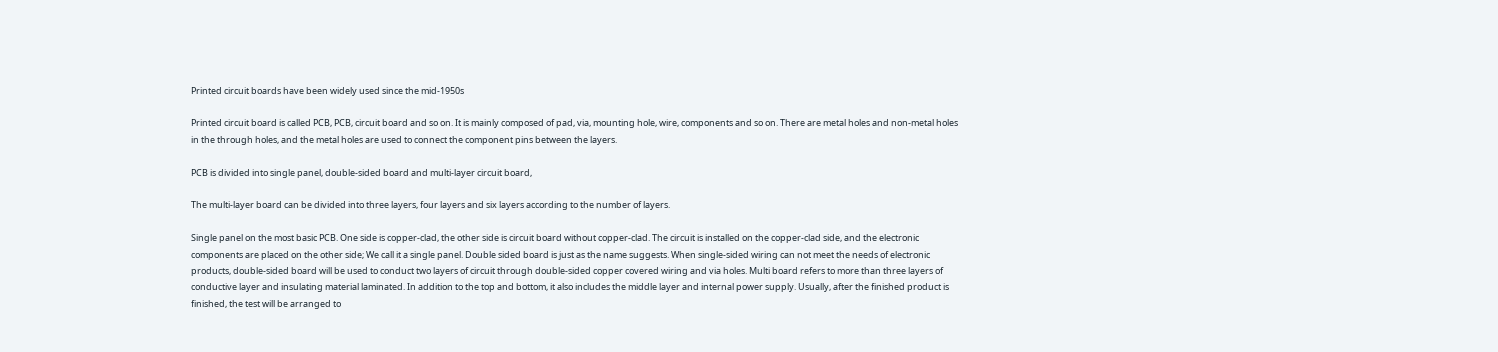Printed circuit boards have been widely used since the mid-1950s

Printed circuit board is called PCB, PCB, circuit board and so on. It is mainly composed of pad, via, mounting hole, wire, components and so on. There are metal holes and non-metal holes in the through holes, and the metal holes are used to connect the component pins between the layers.

PCB is divided into single panel, double-sided board and multi-layer circuit board,

The multi-layer board can be divided into three layers, four layers and six layers according to the number of layers.

Single panel on the most basic PCB. One side is copper-clad, the other side is circuit board without copper-clad. The circuit is installed on the copper-clad side, and the electronic components are placed on the other side; We call it a single panel. Double sided board is just as the name suggests. When single-sided wiring can not meet the needs of electronic products, double-sided board will be used to conduct two layers of circuit through double-sided copper covered wiring and via holes. Multi board refers to more than three layers of conductive layer and insulating material laminated. In addition to the top and bottom, it also includes the middle layer and internal power supply. Usually, after the finished product is finished, the test will be arranged to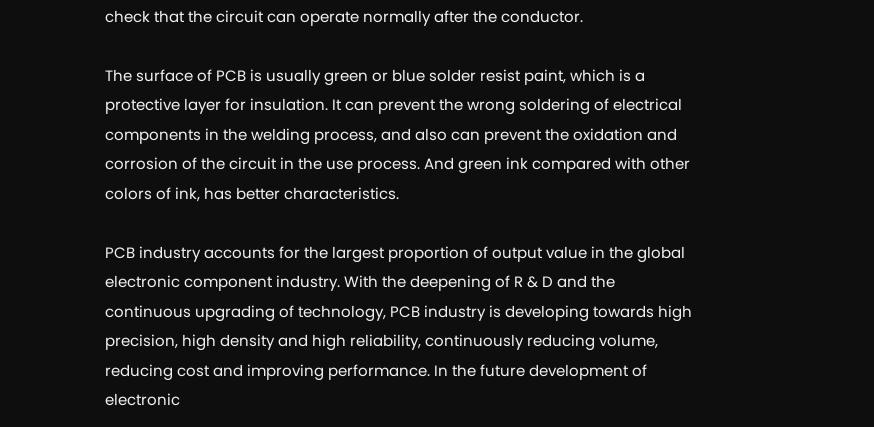check that the circuit can operate normally after the conductor.

The surface of PCB is usually green or blue solder resist paint, which is a protective layer for insulation. It can prevent the wrong soldering of electrical components in the welding process, and also can prevent the oxidation and corrosion of the circuit in the use process. And green ink compared with other colors of ink, has better characteristics.

PCB industry accounts for the largest proportion of output value in the global electronic component industry. With the deepening of R & D and the continuous upgrading of technology, PCB industry is developing towards high precision, high density and high reliability, continuously reducing volume, reducing cost and improving performance. In the future development of electronic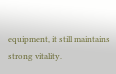equipment, it still maintains strong vitality.